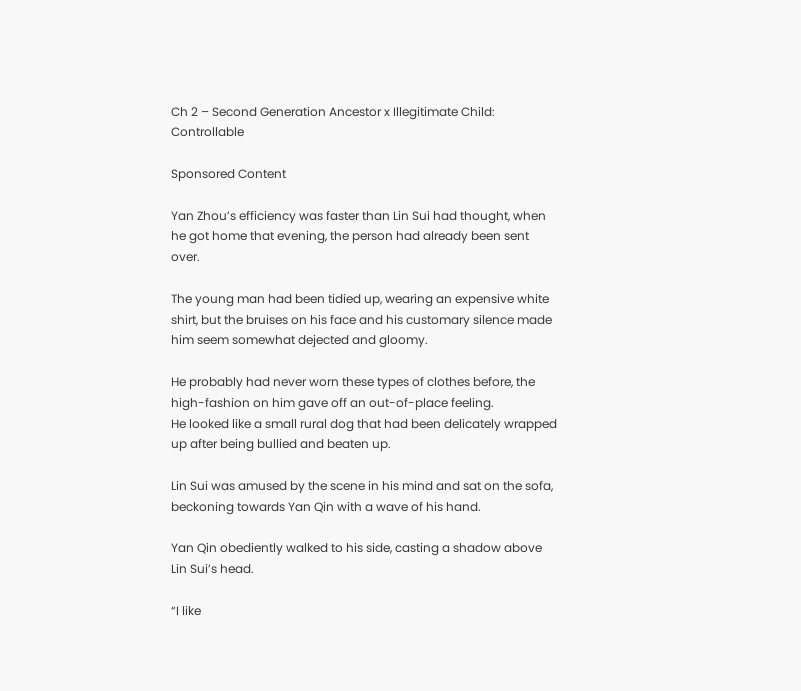Ch 2 – Second Generation Ancestor x Illegitimate Child: Controllable

Sponsored Content

Yan Zhou’s efficiency was faster than Lin Sui had thought, when he got home that evening, the person had already been sent over.

The young man had been tidied up, wearing an expensive white shirt, but the bruises on his face and his customary silence made him seem somewhat dejected and gloomy.

He probably had never worn these types of clothes before, the high-fashion on him gave off an out-of-place feeling.
He looked like a small rural dog that had been delicately wrapped up after being bullied and beaten up.

Lin Sui was amused by the scene in his mind and sat on the sofa, beckoning towards Yan Qin with a wave of his hand.

Yan Qin obediently walked to his side, casting a shadow above Lin Sui’s head.

“I like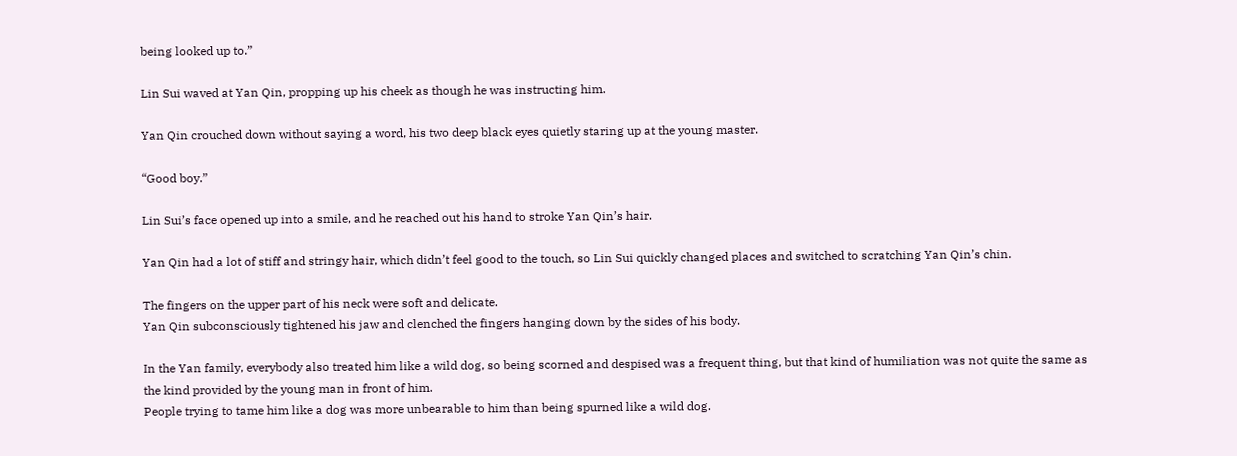being looked up to.”

Lin Sui waved at Yan Qin, propping up his cheek as though he was instructing him.

Yan Qin crouched down without saying a word, his two deep black eyes quietly staring up at the young master.

“Good boy.”

Lin Sui’s face opened up into a smile, and he reached out his hand to stroke Yan Qin’s hair.

Yan Qin had a lot of stiff and stringy hair, which didn’t feel good to the touch, so Lin Sui quickly changed places and switched to scratching Yan Qin’s chin.

The fingers on the upper part of his neck were soft and delicate.
Yan Qin subconsciously tightened his jaw and clenched the fingers hanging down by the sides of his body.

In the Yan family, everybody also treated him like a wild dog, so being scorned and despised was a frequent thing, but that kind of humiliation was not quite the same as the kind provided by the young man in front of him.
People trying to tame him like a dog was more unbearable to him than being spurned like a wild dog.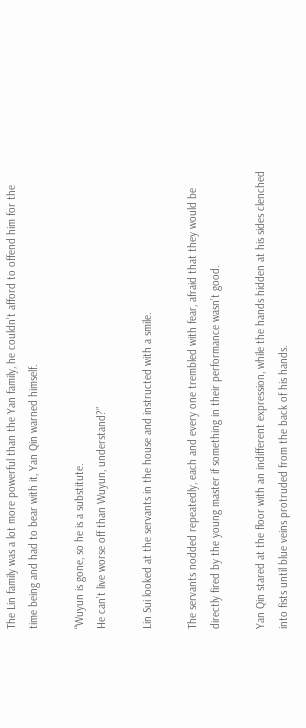The Lin family was a lot more powerful than the Yan family, he couldn’t afford to offend him for the time being and had to bear with it, Yan Qin warned himself.

“Wuyun is gone, so he is a substitute.
He can’t live worse off than Wuyun, understand?”

Lin Sui looked at the servants in the house and instructed with a smile.

The servants nodded repeatedly, each and every one trembled with fear, afraid that they would be directly fired by the young master if something in their performance wasn’t good.

Yan Qin stared at the floor with an indifferent expression, while the hands hidden at his sides clenched into fists until blue veins protruded from the back of his hands.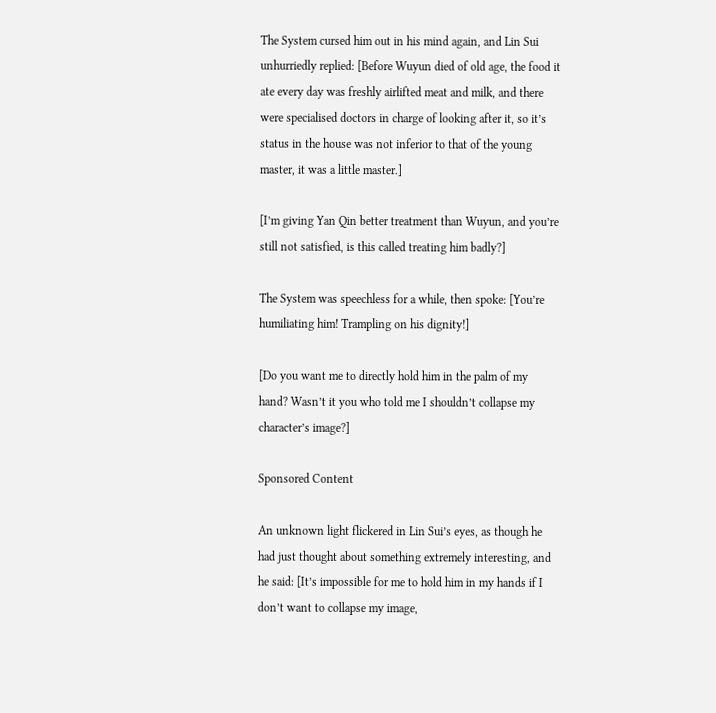The System cursed him out in his mind again, and Lin Sui unhurriedly replied: [Before Wuyun died of old age, the food it ate every day was freshly airlifted meat and milk, and there were specialised doctors in charge of looking after it, so it’s status in the house was not inferior to that of the young master, it was a little master.]

[I’m giving Yan Qin better treatment than Wuyun, and you’re still not satisfied, is this called treating him badly?]

The System was speechless for a while, then spoke: [You’re humiliating him! Trampling on his dignity!]

[Do you want me to directly hold him in the palm of my hand? Wasn’t it you who told me I shouldn’t collapse my character’s image?]

Sponsored Content

An unknown light flickered in Lin Sui’s eyes, as though he had just thought about something extremely interesting, and he said: [It’s impossible for me to hold him in my hands if I don’t want to collapse my image,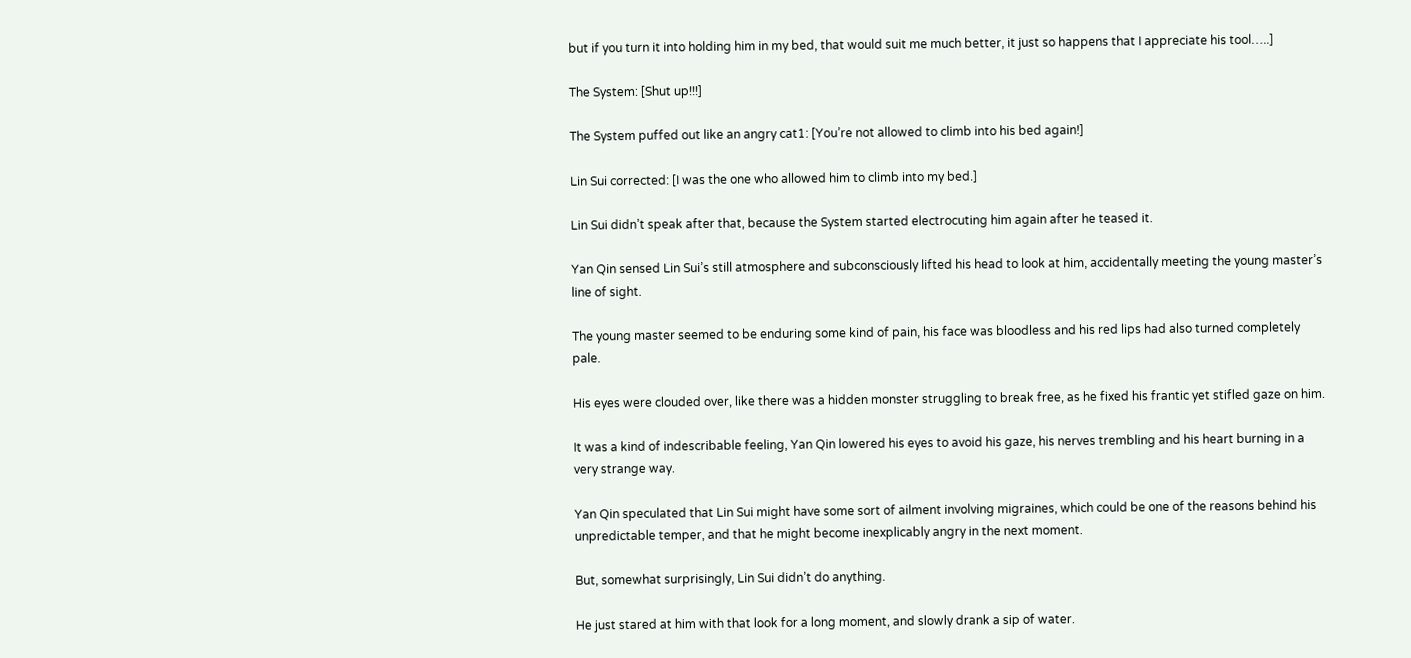but if you turn it into holding him in my bed, that would suit me much better, it just so happens that I appreciate his tool…..]

The System: [Shut up!!!]

The System puffed out like an angry cat1: [You’re not allowed to climb into his bed again!]

Lin Sui corrected: [I was the one who allowed him to climb into my bed.]

Lin Sui didn’t speak after that, because the System started electrocuting him again after he teased it.

Yan Qin sensed Lin Sui’s still atmosphere and subconsciously lifted his head to look at him, accidentally meeting the young master’s line of sight.

The young master seemed to be enduring some kind of pain, his face was bloodless and his red lips had also turned completely pale.

His eyes were clouded over, like there was a hidden monster struggling to break free, as he fixed his frantic yet stifled gaze on him.

It was a kind of indescribable feeling, Yan Qin lowered his eyes to avoid his gaze, his nerves trembling and his heart burning in a very strange way.

Yan Qin speculated that Lin Sui might have some sort of ailment involving migraines, which could be one of the reasons behind his unpredictable temper, and that he might become inexplicably angry in the next moment.

But, somewhat surprisingly, Lin Sui didn’t do anything.

He just stared at him with that look for a long moment, and slowly drank a sip of water.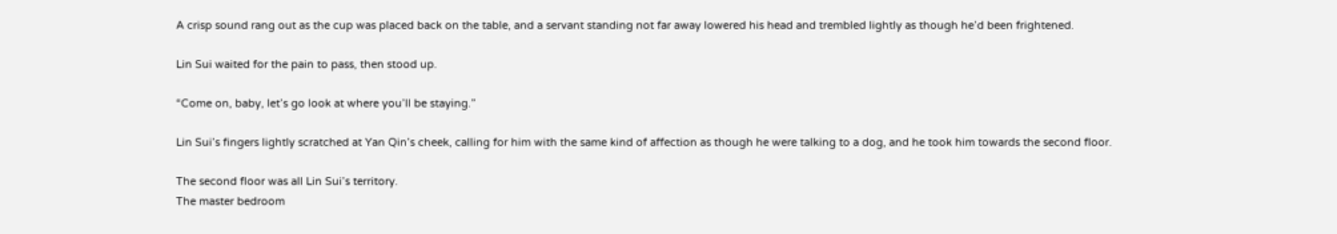A crisp sound rang out as the cup was placed back on the table, and a servant standing not far away lowered his head and trembled lightly as though he’d been frightened.

Lin Sui waited for the pain to pass, then stood up.

“Come on, baby, let’s go look at where you’ll be staying.”

Lin Sui’s fingers lightly scratched at Yan Qin’s cheek, calling for him with the same kind of affection as though he were talking to a dog, and he took him towards the second floor.

The second floor was all Lin Sui’s territory.
The master bedroom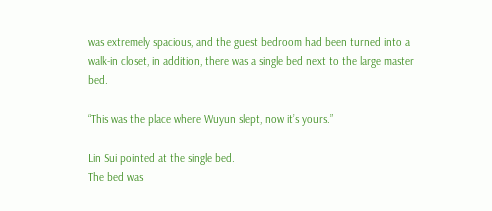was extremely spacious, and the guest bedroom had been turned into a walk-in closet, in addition, there was a single bed next to the large master bed.

“This was the place where Wuyun slept, now it’s yours.”

Lin Sui pointed at the single bed.
The bed was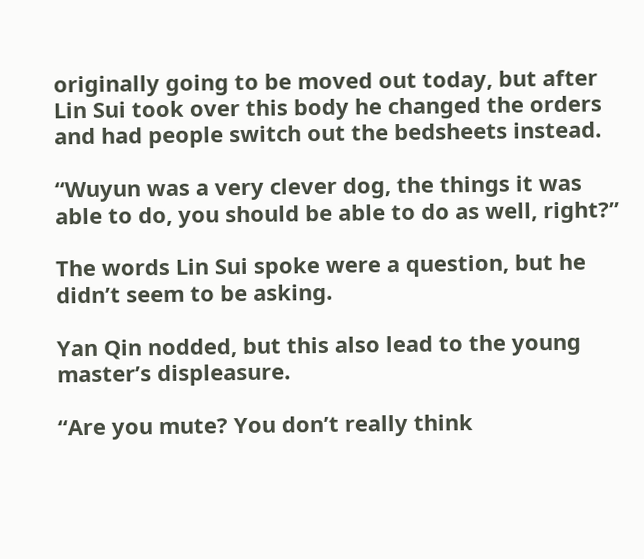originally going to be moved out today, but after Lin Sui took over this body he changed the orders and had people switch out the bedsheets instead.

“Wuyun was a very clever dog, the things it was able to do, you should be able to do as well, right?”

The words Lin Sui spoke were a question, but he didn’t seem to be asking.

Yan Qin nodded, but this also lead to the young master’s displeasure.

“Are you mute? You don’t really think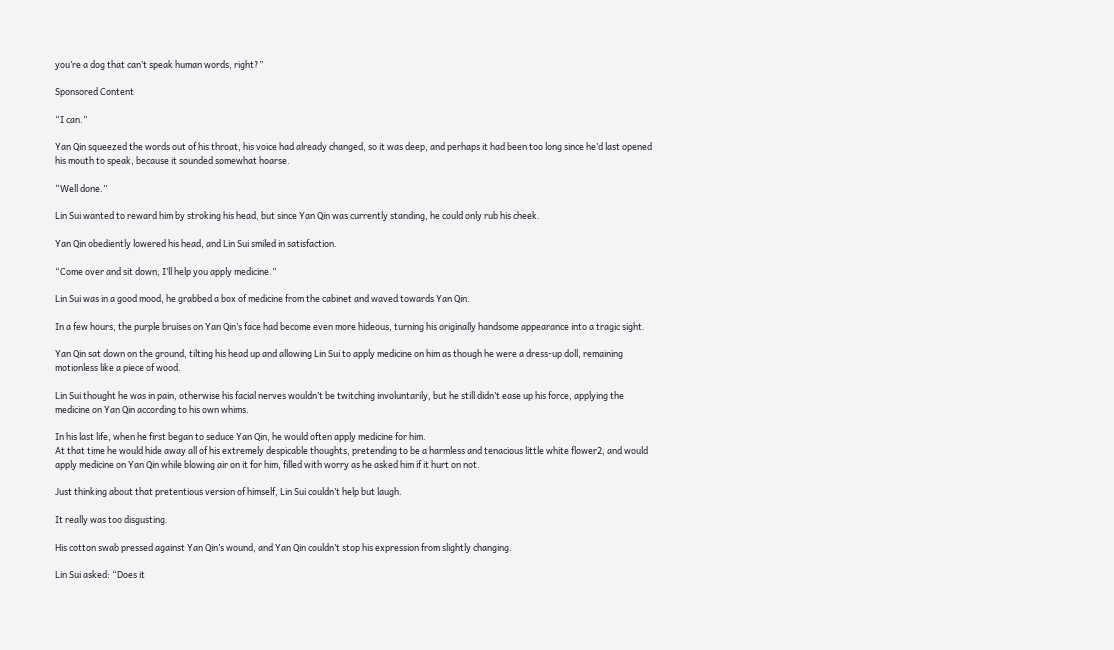you’re a dog that can’t speak human words, right?”

Sponsored Content

“I can.”

Yan Qin squeezed the words out of his throat, his voice had already changed, so it was deep, and perhaps it had been too long since he’d last opened his mouth to speak, because it sounded somewhat hoarse.

“Well done.”

Lin Sui wanted to reward him by stroking his head, but since Yan Qin was currently standing, he could only rub his cheek.

Yan Qin obediently lowered his head, and Lin Sui smiled in satisfaction.

“Come over and sit down, I’ll help you apply medicine.”

Lin Sui was in a good mood, he grabbed a box of medicine from the cabinet and waved towards Yan Qin.

In a few hours, the purple bruises on Yan Qin’s face had become even more hideous, turning his originally handsome appearance into a tragic sight.

Yan Qin sat down on the ground, tilting his head up and allowing Lin Sui to apply medicine on him as though he were a dress-up doll, remaining motionless like a piece of wood.

Lin Sui thought he was in pain, otherwise his facial nerves wouldn’t be twitching involuntarily, but he still didn’t ease up his force, applying the medicine on Yan Qin according to his own whims.

In his last life, when he first began to seduce Yan Qin, he would often apply medicine for him.
At that time he would hide away all of his extremely despicable thoughts, pretending to be a harmless and tenacious little white flower2, and would apply medicine on Yan Qin while blowing air on it for him, filled with worry as he asked him if it hurt on not.

Just thinking about that pretentious version of himself, Lin Sui couldn’t help but laugh.

It really was too disgusting.

His cotton swab pressed against Yan Qin’s wound, and Yan Qin couldn’t stop his expression from slightly changing.

Lin Sui asked: “Does it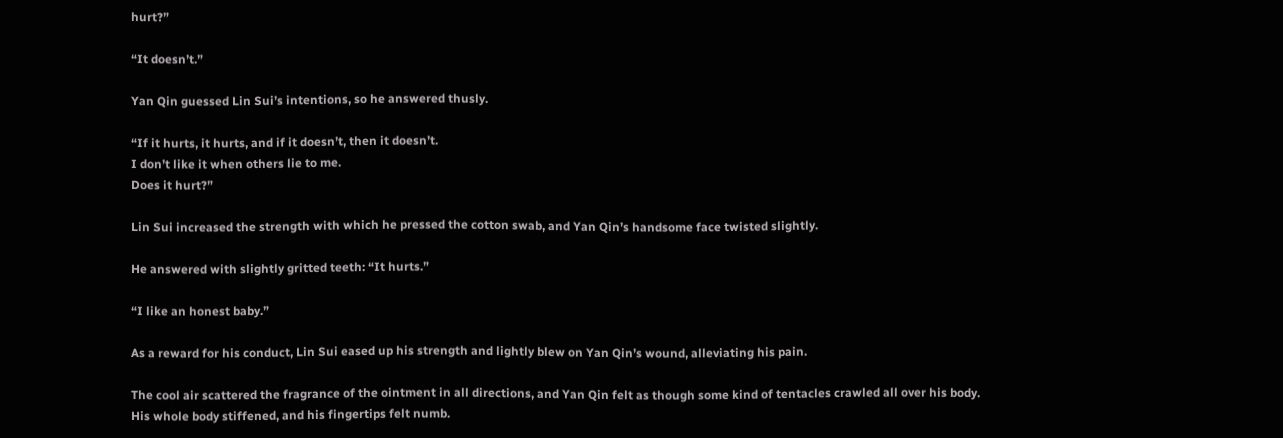hurt?”

“It doesn’t.”

Yan Qin guessed Lin Sui’s intentions, so he answered thusly.

“If it hurts, it hurts, and if it doesn’t, then it doesn’t.
I don’t like it when others lie to me.
Does it hurt?”

Lin Sui increased the strength with which he pressed the cotton swab, and Yan Qin’s handsome face twisted slightly.

He answered with slightly gritted teeth: “It hurts.”

“I like an honest baby.”

As a reward for his conduct, Lin Sui eased up his strength and lightly blew on Yan Qin’s wound, alleviating his pain.

The cool air scattered the fragrance of the ointment in all directions, and Yan Qin felt as though some kind of tentacles crawled all over his body.
His whole body stiffened, and his fingertips felt numb.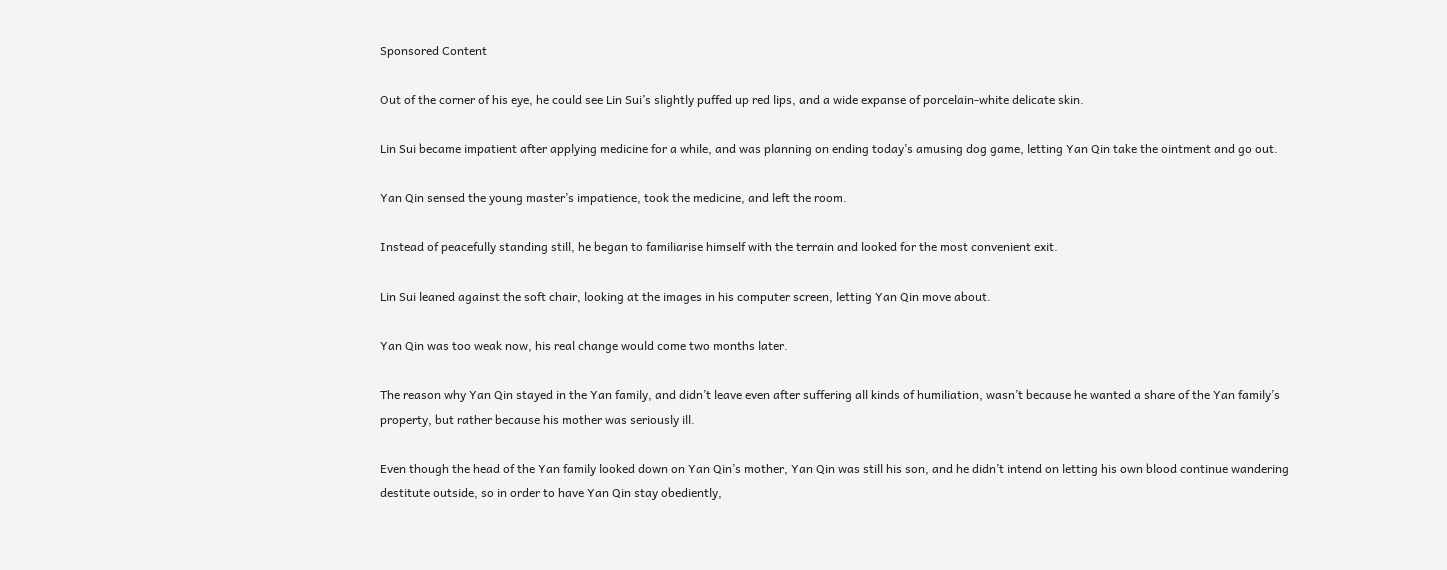Sponsored Content

Out of the corner of his eye, he could see Lin Sui’s slightly puffed up red lips, and a wide expanse of porcelain-white delicate skin.

Lin Sui became impatient after applying medicine for a while, and was planning on ending today’s amusing dog game, letting Yan Qin take the ointment and go out.

Yan Qin sensed the young master’s impatience, took the medicine, and left the room.

Instead of peacefully standing still, he began to familiarise himself with the terrain and looked for the most convenient exit.

Lin Sui leaned against the soft chair, looking at the images in his computer screen, letting Yan Qin move about.

Yan Qin was too weak now, his real change would come two months later.

The reason why Yan Qin stayed in the Yan family, and didn’t leave even after suffering all kinds of humiliation, wasn’t because he wanted a share of the Yan family’s property, but rather because his mother was seriously ill.

Even though the head of the Yan family looked down on Yan Qin’s mother, Yan Qin was still his son, and he didn’t intend on letting his own blood continue wandering destitute outside, so in order to have Yan Qin stay obediently,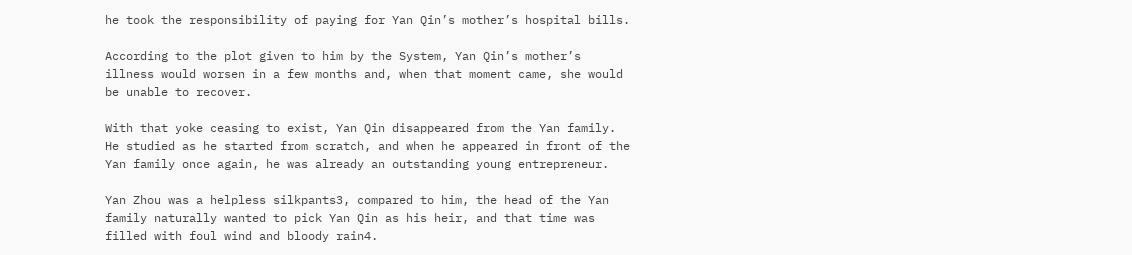he took the responsibility of paying for Yan Qin’s mother’s hospital bills.

According to the plot given to him by the System, Yan Qin’s mother’s illness would worsen in a few months and, when that moment came, she would be unable to recover.

With that yoke ceasing to exist, Yan Qin disappeared from the Yan family.
He studied as he started from scratch, and when he appeared in front of the Yan family once again, he was already an outstanding young entrepreneur.

Yan Zhou was a helpless silkpants3, compared to him, the head of the Yan family naturally wanted to pick Yan Qin as his heir, and that time was filled with foul wind and bloody rain4.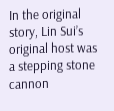In the original story, Lin Sui’s original host was a stepping stone cannon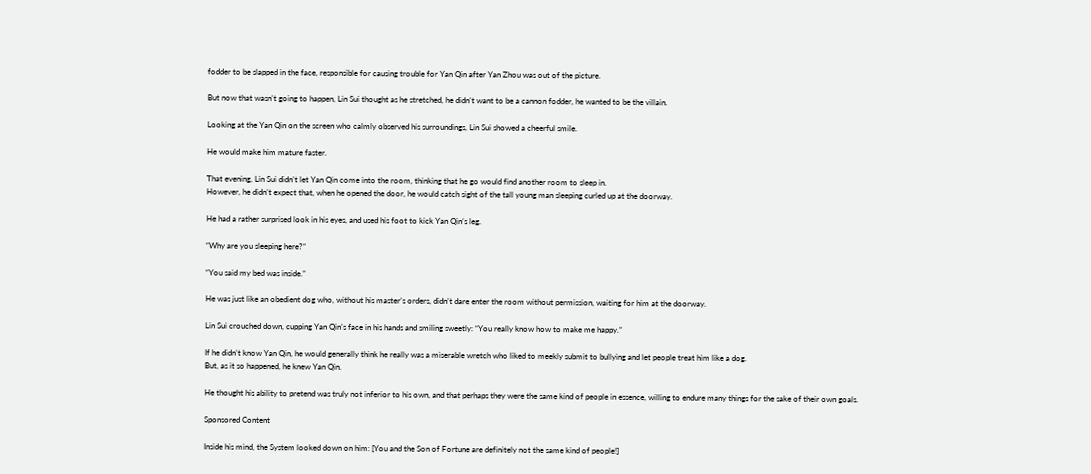fodder to be slapped in the face, responsible for causing trouble for Yan Qin after Yan Zhou was out of the picture.

But now that wasn’t going to happen, Lin Sui thought as he stretched, he didn’t want to be a cannon fodder, he wanted to be the villain.

Looking at the Yan Qin on the screen who calmly observed his surroundings, Lin Sui showed a cheerful smile.

He would make him mature faster.

That evening, Lin Sui didn’t let Yan Qin come into the room, thinking that he go would find another room to sleep in.
However, he didn’t expect that, when he opened the door, he would catch sight of the tall young man sleeping curled up at the doorway.

He had a rather surprised look in his eyes, and used his foot to kick Yan Qin’s leg.

“Why are you sleeping here?”

“You said my bed was inside.”

He was just like an obedient dog who, without his master’s orders, didn’t dare enter the room without permission, waiting for him at the doorway.

Lin Sui crouched down, cupping Yan Qin’s face in his hands and smiling sweetly: “You really know how to make me happy.”

If he didn’t know Yan Qin, he would generally think he really was a miserable wretch who liked to meekly submit to bullying and let people treat him like a dog.
But, as it so happened, he knew Yan Qin.

He thought his ability to pretend was truly not inferior to his own, and that perhaps they were the same kind of people in essence, willing to endure many things for the sake of their own goals.

Sponsored Content

Inside his mind, the System looked down on him: [You and the Son of Fortune are definitely not the same kind of people!]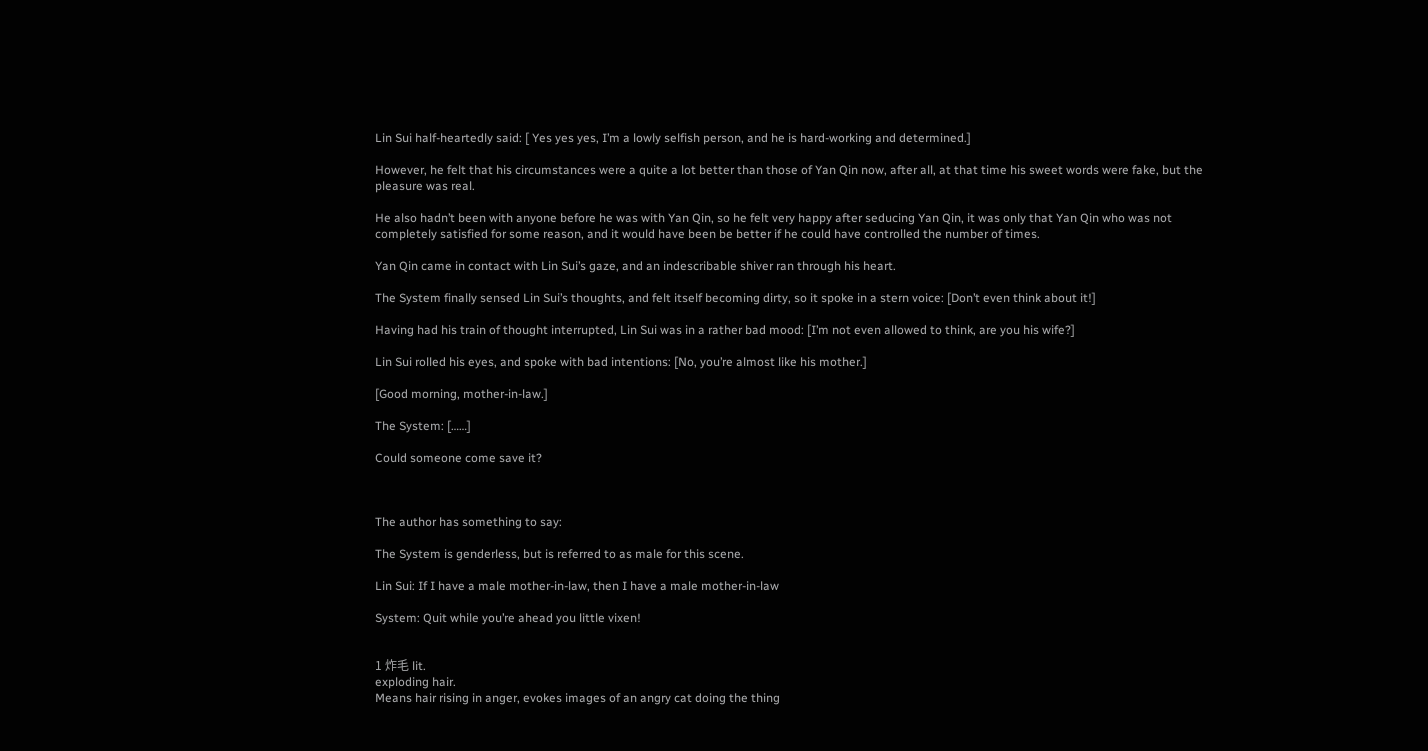Lin Sui half-heartedly said: [ Yes yes yes, I’m a lowly selfish person, and he is hard-working and determined.]

However, he felt that his circumstances were a quite a lot better than those of Yan Qin now, after all, at that time his sweet words were fake, but the pleasure was real.

He also hadn’t been with anyone before he was with Yan Qin, so he felt very happy after seducing Yan Qin, it was only that Yan Qin who was not completely satisfied for some reason, and it would have been be better if he could have controlled the number of times.

Yan Qin came in contact with Lin Sui’s gaze, and an indescribable shiver ran through his heart.

The System finally sensed Lin Sui’s thoughts, and felt itself becoming dirty, so it spoke in a stern voice: [Don’t even think about it!]

Having had his train of thought interrupted, Lin Sui was in a rather bad mood: [I’m not even allowed to think, are you his wife?]

Lin Sui rolled his eyes, and spoke with bad intentions: [No, you’re almost like his mother.]

[Good morning, mother-in-law.]

The System: [……]

Could someone come save it?



The author has something to say:

The System is genderless, but is referred to as male for this scene.

Lin Sui: If I have a male mother-in-law, then I have a male mother-in-law

System: Quit while you’re ahead you little vixen!


1 炸毛 lit.
exploding hair.
Means hair rising in anger, evokes images of an angry cat doing the thing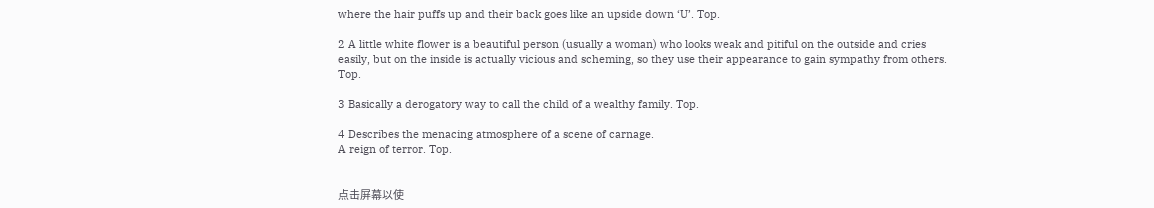where the hair puffs up and their back goes like an upside down ‘U’. Top.

2 A little white flower is a beautiful person (usually a woman) who looks weak and pitiful on the outside and cries easily, but on the inside is actually vicious and scheming, so they use their appearance to gain sympathy from others. Top.

3 Basically a derogatory way to call the child of a wealthy family. Top.

4 Describes the menacing atmosphere of a scene of carnage.
A reign of terror. Top.


点击屏幕以使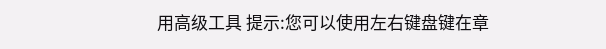用高级工具 提示:您可以使用左右键盘键在章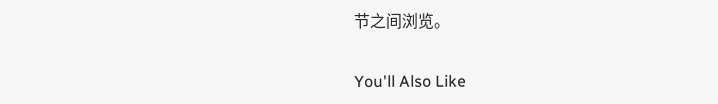节之间浏览。

You'll Also Like